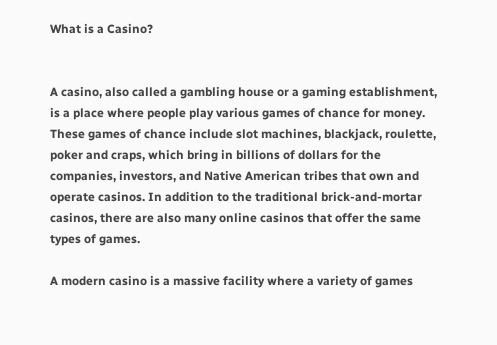What is a Casino?


A casino, also called a gambling house or a gaming establishment, is a place where people play various games of chance for money. These games of chance include slot machines, blackjack, roulette, poker and craps, which bring in billions of dollars for the companies, investors, and Native American tribes that own and operate casinos. In addition to the traditional brick-and-mortar casinos, there are also many online casinos that offer the same types of games.

A modern casino is a massive facility where a variety of games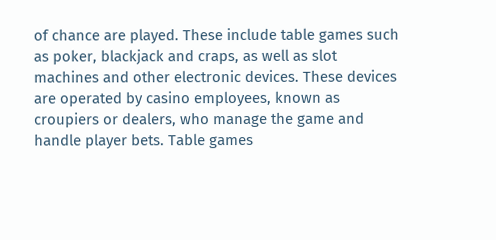of chance are played. These include table games such as poker, blackjack and craps, as well as slot machines and other electronic devices. These devices are operated by casino employees, known as croupiers or dealers, who manage the game and handle player bets. Table games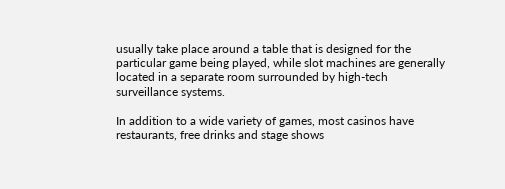usually take place around a table that is designed for the particular game being played, while slot machines are generally located in a separate room surrounded by high-tech surveillance systems.

In addition to a wide variety of games, most casinos have restaurants, free drinks and stage shows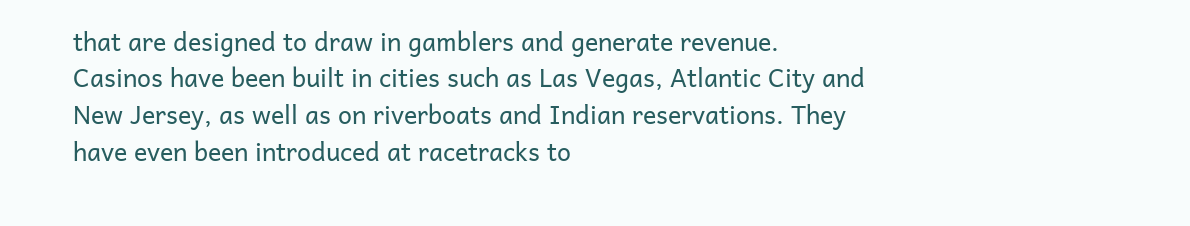that are designed to draw in gamblers and generate revenue. Casinos have been built in cities such as Las Vegas, Atlantic City and New Jersey, as well as on riverboats and Indian reservations. They have even been introduced at racetracks to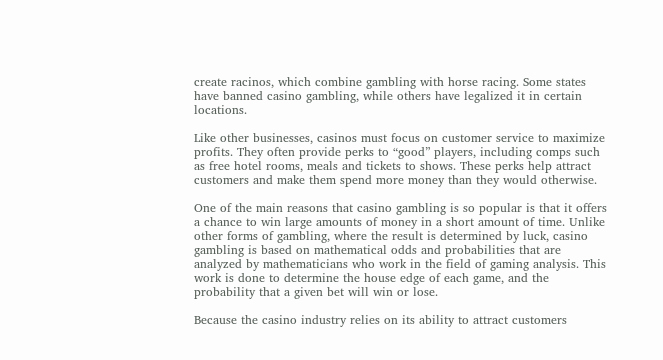create racinos, which combine gambling with horse racing. Some states have banned casino gambling, while others have legalized it in certain locations.

Like other businesses, casinos must focus on customer service to maximize profits. They often provide perks to “good” players, including comps such as free hotel rooms, meals and tickets to shows. These perks help attract customers and make them spend more money than they would otherwise.

One of the main reasons that casino gambling is so popular is that it offers a chance to win large amounts of money in a short amount of time. Unlike other forms of gambling, where the result is determined by luck, casino gambling is based on mathematical odds and probabilities that are analyzed by mathematicians who work in the field of gaming analysis. This work is done to determine the house edge of each game, and the probability that a given bet will win or lose.

Because the casino industry relies on its ability to attract customers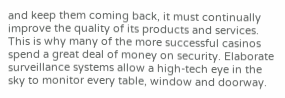and keep them coming back, it must continually improve the quality of its products and services. This is why many of the more successful casinos spend a great deal of money on security. Elaborate surveillance systems allow a high-tech eye in the sky to monitor every table, window and doorway.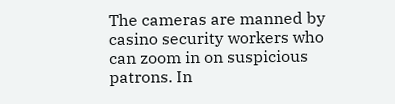The cameras are manned by casino security workers who can zoom in on suspicious patrons. In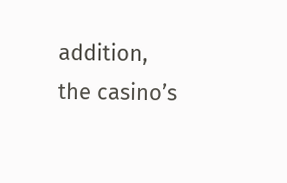addition, the casino’s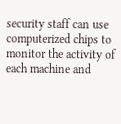security staff can use computerized chips to monitor the activity of each machine and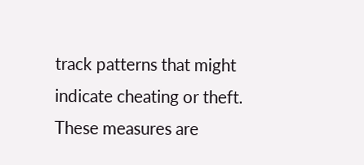track patterns that might indicate cheating or theft. These measures are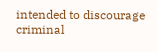intended to discourage criminal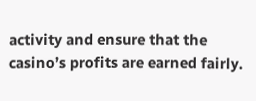activity and ensure that the casino’s profits are earned fairly.